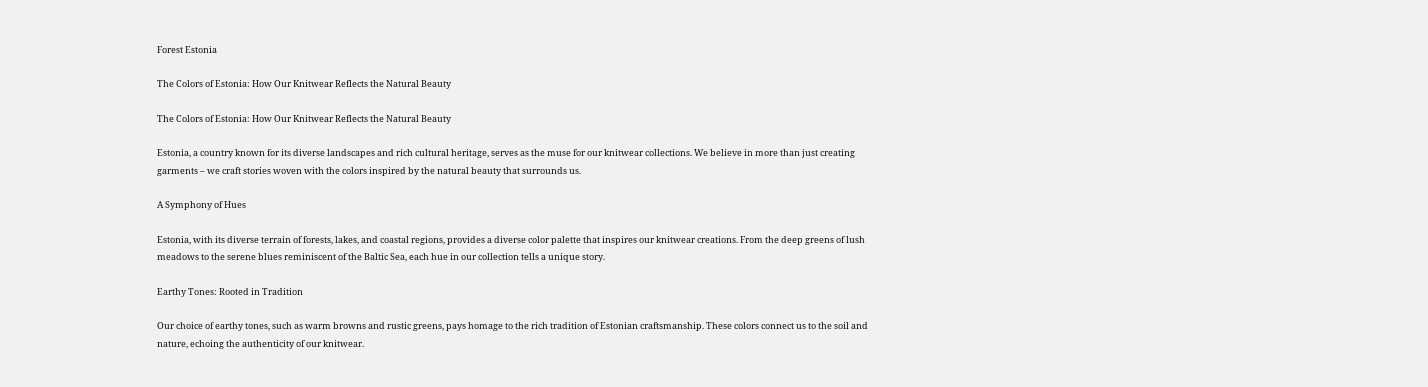Forest Estonia

The Colors of Estonia: How Our Knitwear Reflects the Natural Beauty

The Colors of Estonia: How Our Knitwear Reflects the Natural Beauty

Estonia, a country known for its diverse landscapes and rich cultural heritage, serves as the muse for our knitwear collections. We believe in more than just creating garments – we craft stories woven with the colors inspired by the natural beauty that surrounds us.

A Symphony of Hues

Estonia, with its diverse terrain of forests, lakes, and coastal regions, provides a diverse color palette that inspires our knitwear creations. From the deep greens of lush meadows to the serene blues reminiscent of the Baltic Sea, each hue in our collection tells a unique story.

Earthy Tones: Rooted in Tradition

Our choice of earthy tones, such as warm browns and rustic greens, pays homage to the rich tradition of Estonian craftsmanship. These colors connect us to the soil and nature, echoing the authenticity of our knitwear.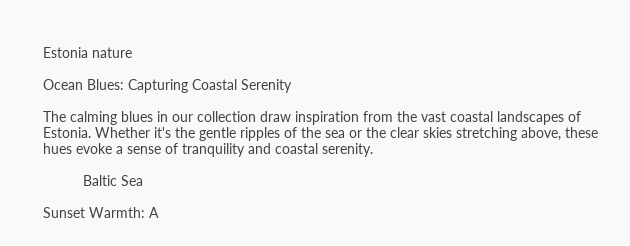Estonia nature

Ocean Blues: Capturing Coastal Serenity

The calming blues in our collection draw inspiration from the vast coastal landscapes of Estonia. Whether it's the gentle ripples of the sea or the clear skies stretching above, these hues evoke a sense of tranquility and coastal serenity.

          Baltic Sea

Sunset Warmth: A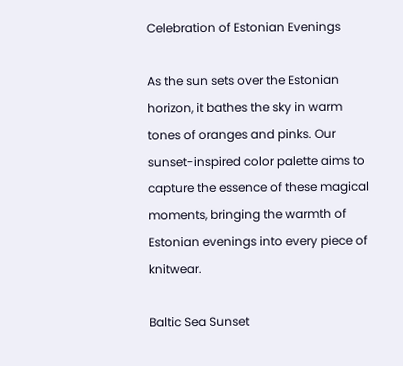Celebration of Estonian Evenings

As the sun sets over the Estonian horizon, it bathes the sky in warm tones of oranges and pinks. Our sunset-inspired color palette aims to capture the essence of these magical moments, bringing the warmth of Estonian evenings into every piece of knitwear.

Baltic Sea Sunset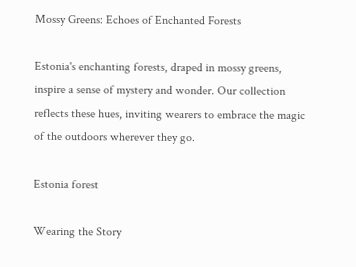Mossy Greens: Echoes of Enchanted Forests

Estonia's enchanting forests, draped in mossy greens, inspire a sense of mystery and wonder. Our collection reflects these hues, inviting wearers to embrace the magic of the outdoors wherever they go.

Estonia forest

Wearing the Story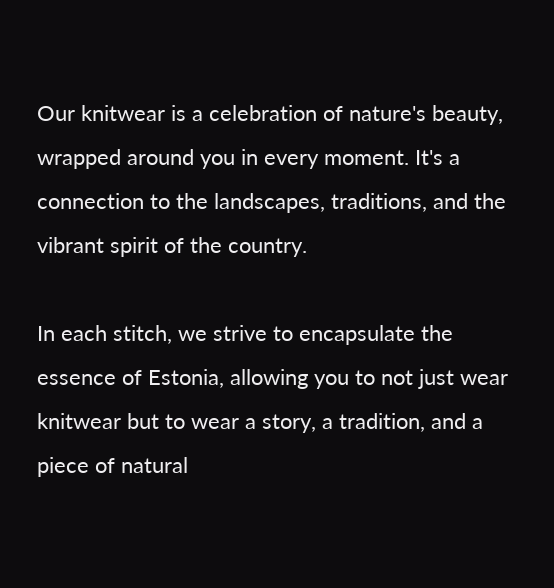Our knitwear is a celebration of nature's beauty, wrapped around you in every moment. It's a connection to the landscapes, traditions, and the vibrant spirit of the country.

In each stitch, we strive to encapsulate the essence of Estonia, allowing you to not just wear knitwear but to wear a story, a tradition, and a piece of natural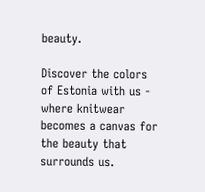beauty.

Discover the colors of Estonia with us - where knitwear becomes a canvas for the beauty that surrounds us.